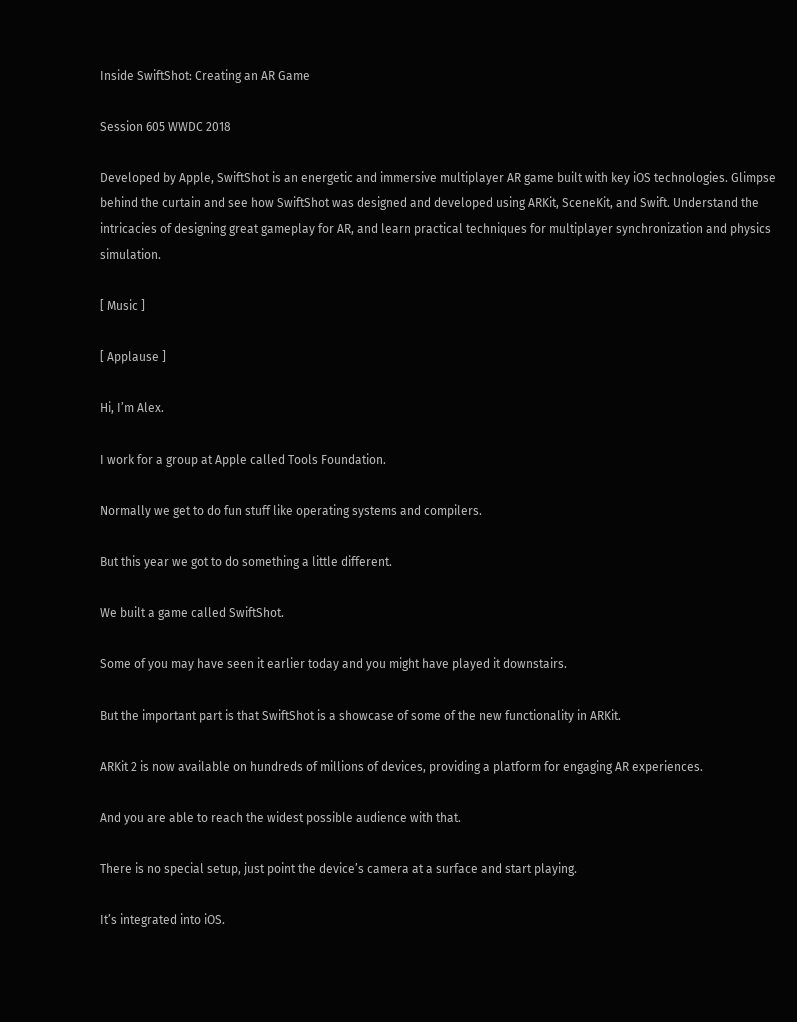Inside SwiftShot: Creating an AR Game

Session 605 WWDC 2018

Developed by Apple, SwiftShot is an energetic and immersive multiplayer AR game built with key iOS technologies. Glimpse behind the curtain and see how SwiftShot was designed and developed using ARKit, SceneKit, and Swift. Understand the intricacies of designing great gameplay for AR, and learn practical techniques for multiplayer synchronization and physics simulation.

[ Music ]

[ Applause ]

Hi, I’m Alex.

I work for a group at Apple called Tools Foundation.

Normally we get to do fun stuff like operating systems and compilers.

But this year we got to do something a little different.

We built a game called SwiftShot.

Some of you may have seen it earlier today and you might have played it downstairs.

But the important part is that SwiftShot is a showcase of some of the new functionality in ARKit.

ARKit 2 is now available on hundreds of millions of devices, providing a platform for engaging AR experiences.

And you are able to reach the widest possible audience with that.

There is no special setup, just point the device’s camera at a surface and start playing.

It’s integrated into iOS.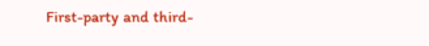First-party and third-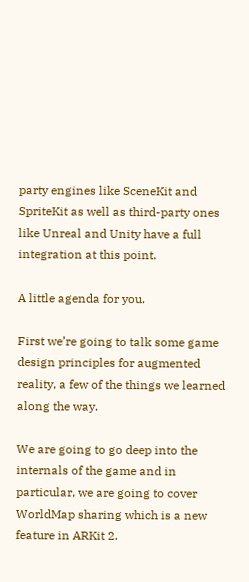party engines like SceneKit and SpriteKit as well as third-party ones like Unreal and Unity have a full integration at this point.

A little agenda for you.

First we’re going to talk some game design principles for augmented reality, a few of the things we learned along the way.

We are going to go deep into the internals of the game and in particular, we are going to cover WorldMap sharing which is a new feature in ARKit 2.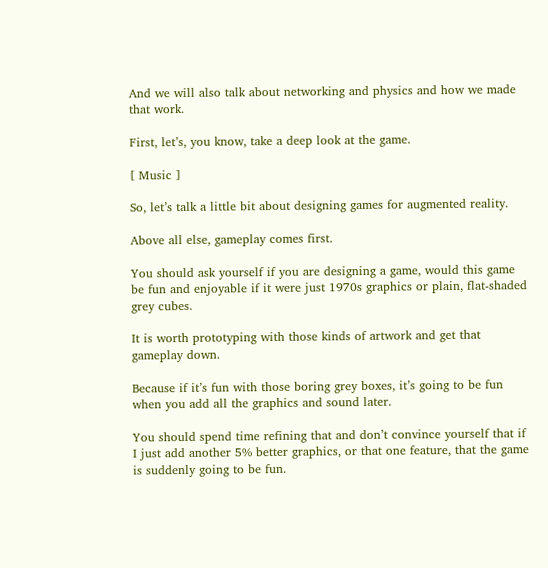And we will also talk about networking and physics and how we made that work.

First, let’s, you know, take a deep look at the game.

[ Music ]

So, let’s talk a little bit about designing games for augmented reality.

Above all else, gameplay comes first.

You should ask yourself if you are designing a game, would this game be fun and enjoyable if it were just 1970s graphics or plain, flat-shaded grey cubes.

It is worth prototyping with those kinds of artwork and get that gameplay down.

Because if it’s fun with those boring grey boxes, it’s going to be fun when you add all the graphics and sound later.

You should spend time refining that and don’t convince yourself that if I just add another 5% better graphics, or that one feature, that the game is suddenly going to be fun.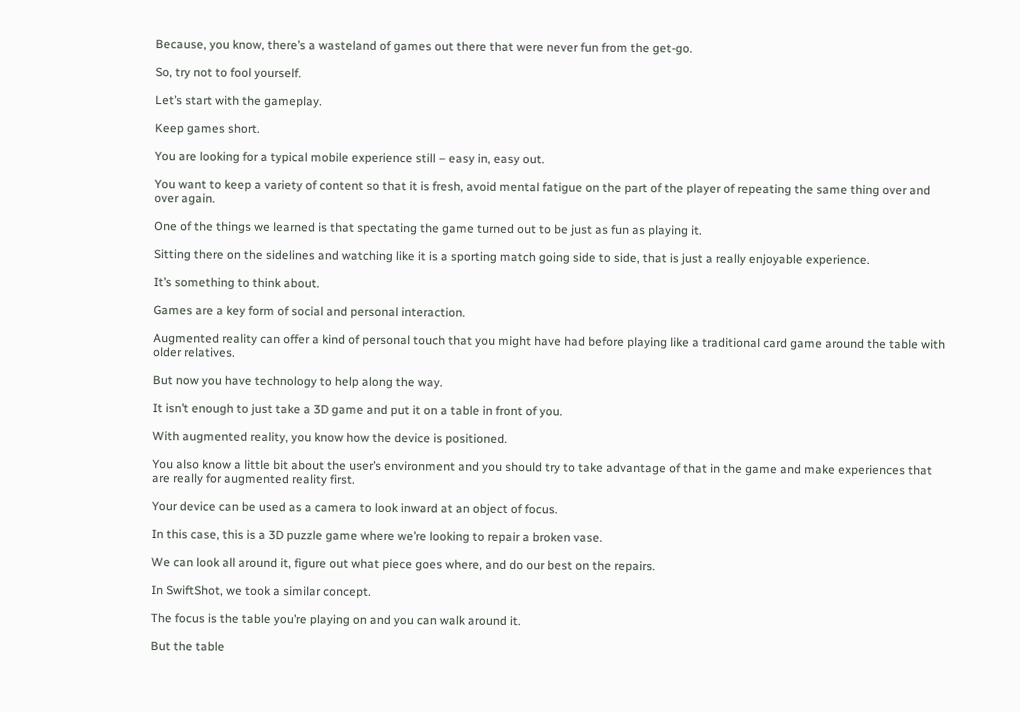Because, you know, there’s a wasteland of games out there that were never fun from the get-go.

So, try not to fool yourself.

Let’s start with the gameplay.

Keep games short.

You are looking for a typical mobile experience still – easy in, easy out.

You want to keep a variety of content so that it is fresh, avoid mental fatigue on the part of the player of repeating the same thing over and over again.

One of the things we learned is that spectating the game turned out to be just as fun as playing it.

Sitting there on the sidelines and watching like it is a sporting match going side to side, that is just a really enjoyable experience.

It’s something to think about.

Games are a key form of social and personal interaction.

Augmented reality can offer a kind of personal touch that you might have had before playing like a traditional card game around the table with older relatives.

But now you have technology to help along the way.

It isn’t enough to just take a 3D game and put it on a table in front of you.

With augmented reality, you know how the device is positioned.

You also know a little bit about the user’s environment and you should try to take advantage of that in the game and make experiences that are really for augmented reality first.

Your device can be used as a camera to look inward at an object of focus.

In this case, this is a 3D puzzle game where we’re looking to repair a broken vase.

We can look all around it, figure out what piece goes where, and do our best on the repairs.

In SwiftShot, we took a similar concept.

The focus is the table you’re playing on and you can walk around it.

But the table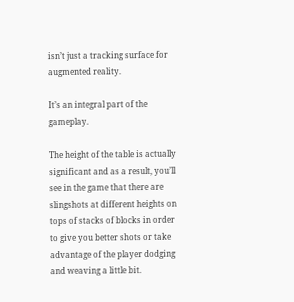isn’t just a tracking surface for augmented reality.

It’s an integral part of the gameplay.

The height of the table is actually significant and as a result, you’ll see in the game that there are slingshots at different heights on tops of stacks of blocks in order to give you better shots or take advantage of the player dodging and weaving a little bit.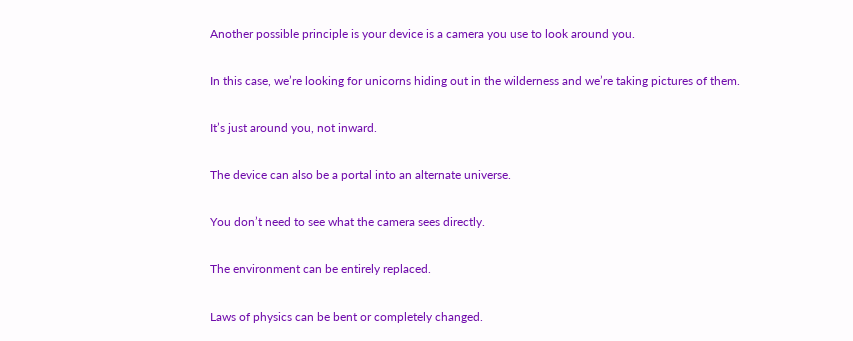Another possible principle is your device is a camera you use to look around you.

In this case, we’re looking for unicorns hiding out in the wilderness and we’re taking pictures of them.

It’s just around you, not inward.

The device can also be a portal into an alternate universe.

You don’t need to see what the camera sees directly.

The environment can be entirely replaced.

Laws of physics can be bent or completely changed.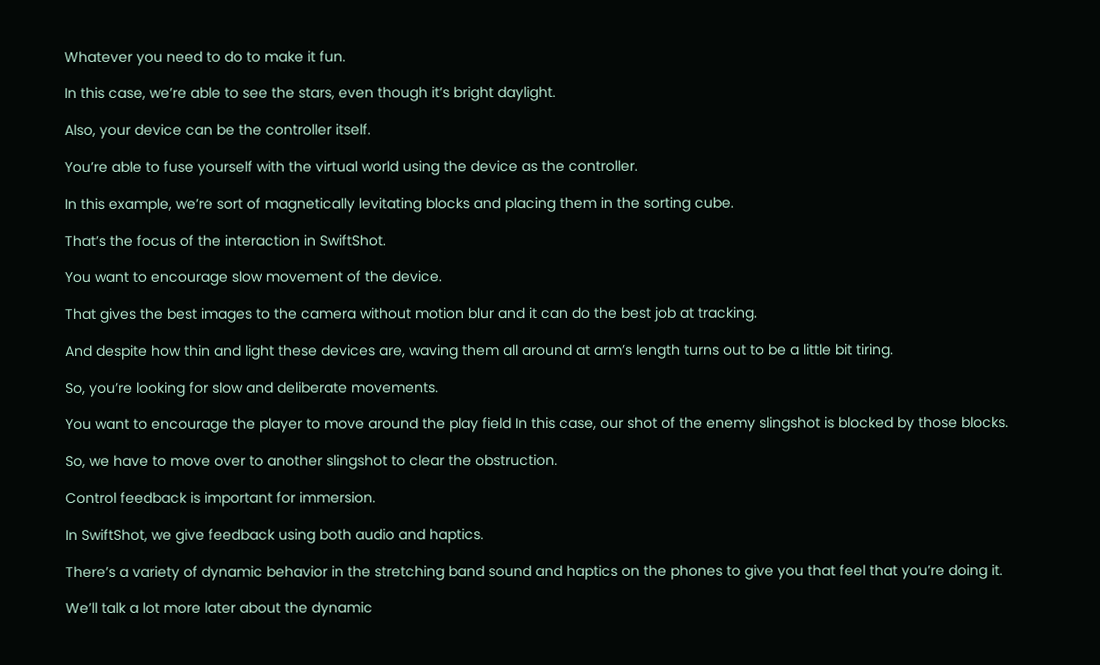Whatever you need to do to make it fun.

In this case, we’re able to see the stars, even though it’s bright daylight.

Also, your device can be the controller itself.

You’re able to fuse yourself with the virtual world using the device as the controller.

In this example, we’re sort of magnetically levitating blocks and placing them in the sorting cube.

That’s the focus of the interaction in SwiftShot.

You want to encourage slow movement of the device.

That gives the best images to the camera without motion blur and it can do the best job at tracking.

And despite how thin and light these devices are, waving them all around at arm’s length turns out to be a little bit tiring.

So, you’re looking for slow and deliberate movements.

You want to encourage the player to move around the play field In this case, our shot of the enemy slingshot is blocked by those blocks.

So, we have to move over to another slingshot to clear the obstruction.

Control feedback is important for immersion.

In SwiftShot, we give feedback using both audio and haptics.

There’s a variety of dynamic behavior in the stretching band sound and haptics on the phones to give you that feel that you’re doing it.

We’ll talk a lot more later about the dynamic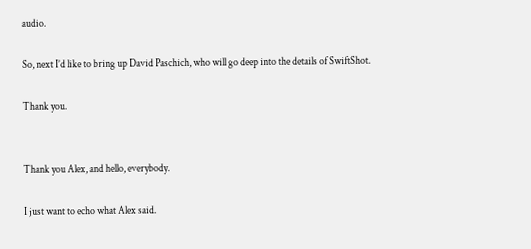audio.

So, next I’d like to bring up David Paschich, who will go deep into the details of SwiftShot.

Thank you.


Thank you Alex, and hello, everybody.

I just want to echo what Alex said.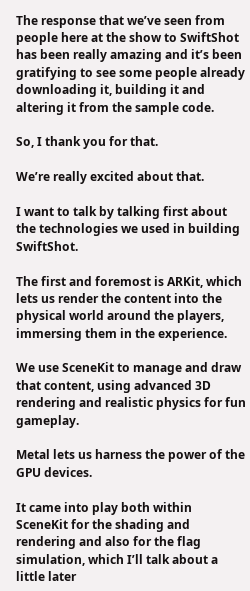The response that we’ve seen from people here at the show to SwiftShot has been really amazing and it’s been gratifying to see some people already downloading it, building it and altering it from the sample code.

So, I thank you for that.

We’re really excited about that.

I want to talk by talking first about the technologies we used in building SwiftShot.

The first and foremost is ARKit, which lets us render the content into the physical world around the players, immersing them in the experience.

We use SceneKit to manage and draw that content, using advanced 3D rendering and realistic physics for fun gameplay.

Metal lets us harness the power of the GPU devices.

It came into play both within SceneKit for the shading and rendering and also for the flag simulation, which I’ll talk about a little later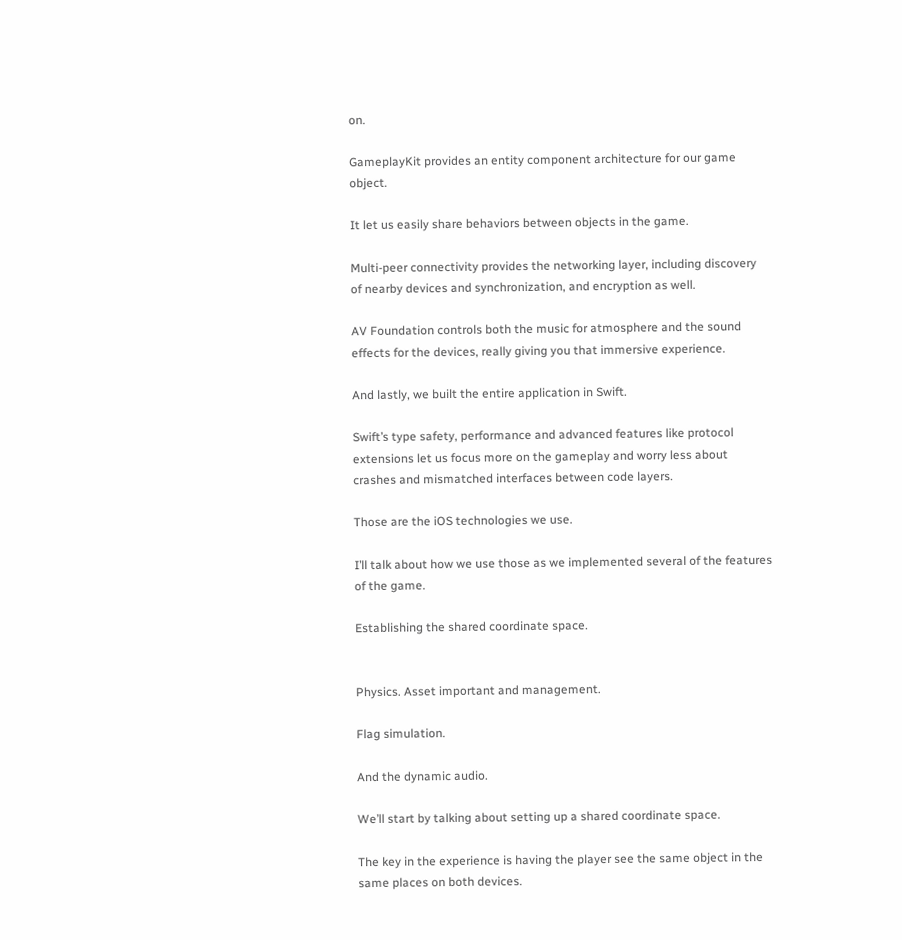on.

GameplayKit provides an entity component architecture for our game object.

It let us easily share behaviors between objects in the game.

Multi-peer connectivity provides the networking layer, including discovery of nearby devices and synchronization, and encryption as well.

AV Foundation controls both the music for atmosphere and the sound effects for the devices, really giving you that immersive experience.

And lastly, we built the entire application in Swift.

Swift’s type safety, performance and advanced features like protocol extensions let us focus more on the gameplay and worry less about crashes and mismatched interfaces between code layers.

Those are the iOS technologies we use.

I’ll talk about how we use those as we implemented several of the features of the game.

Establishing the shared coordinate space.


Physics. Asset important and management.

Flag simulation.

And the dynamic audio.

We’ll start by talking about setting up a shared coordinate space.

The key in the experience is having the player see the same object in the same places on both devices.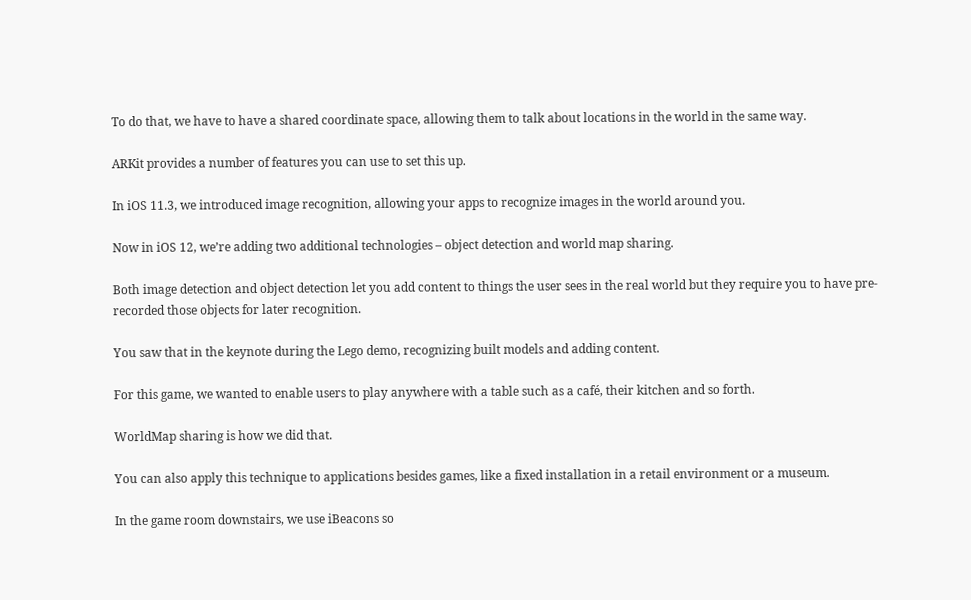To do that, we have to have a shared coordinate space, allowing them to talk about locations in the world in the same way.

ARKit provides a number of features you can use to set this up.

In iOS 11.3, we introduced image recognition, allowing your apps to recognize images in the world around you.

Now in iOS 12, we’re adding two additional technologies – object detection and world map sharing.

Both image detection and object detection let you add content to things the user sees in the real world but they require you to have pre-recorded those objects for later recognition.

You saw that in the keynote during the Lego demo, recognizing built models and adding content.

For this game, we wanted to enable users to play anywhere with a table such as a café, their kitchen and so forth.

WorldMap sharing is how we did that.

You can also apply this technique to applications besides games, like a fixed installation in a retail environment or a museum.

In the game room downstairs, we use iBeacons so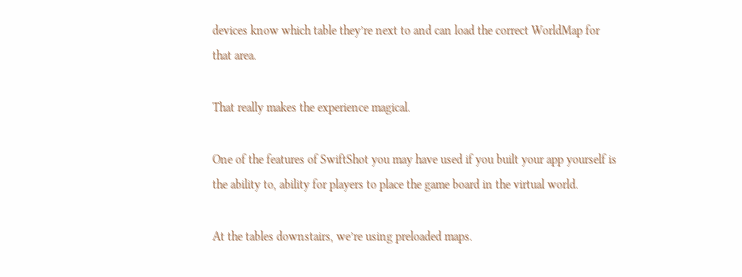devices know which table they’re next to and can load the correct WorldMap for that area.

That really makes the experience magical.

One of the features of SwiftShot you may have used if you built your app yourself is the ability to, ability for players to place the game board in the virtual world.

At the tables downstairs, we’re using preloaded maps.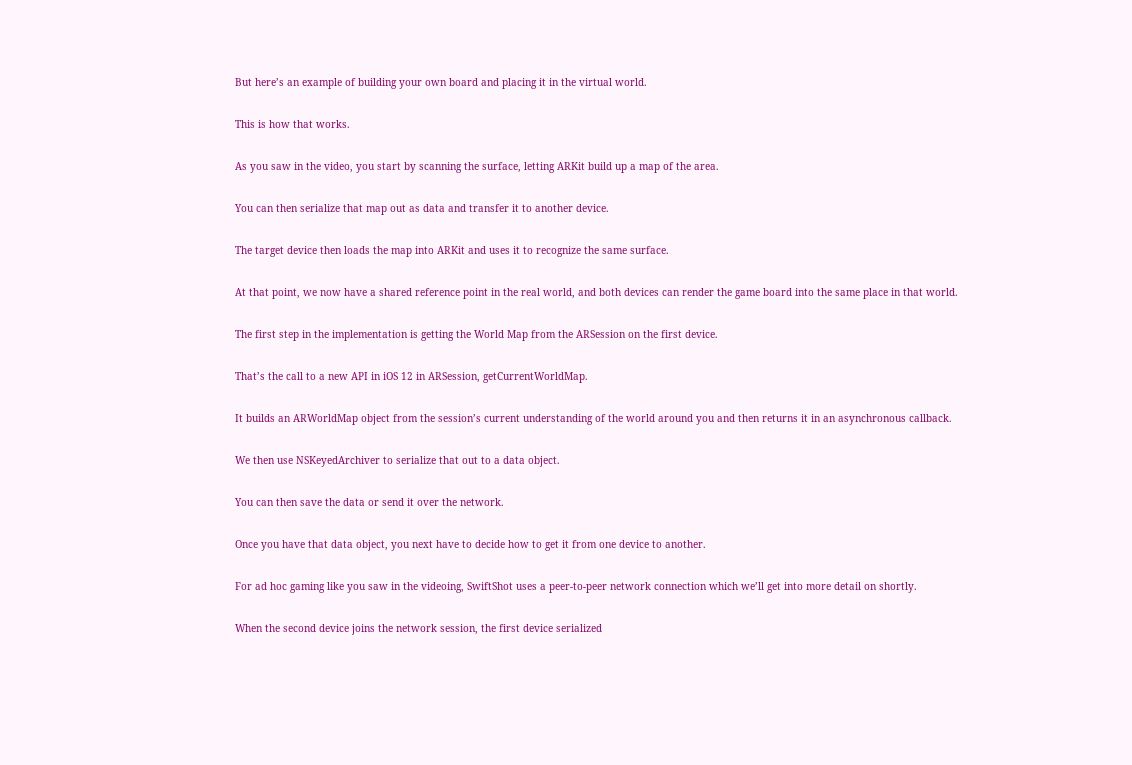But here’s an example of building your own board and placing it in the virtual world.

This is how that works.

As you saw in the video, you start by scanning the surface, letting ARKit build up a map of the area.

You can then serialize that map out as data and transfer it to another device.

The target device then loads the map into ARKit and uses it to recognize the same surface.

At that point, we now have a shared reference point in the real world, and both devices can render the game board into the same place in that world.

The first step in the implementation is getting the World Map from the ARSession on the first device.

That’s the call to a new API in iOS 12 in ARSession, getCurrentWorldMap.

It builds an ARWorldMap object from the session’s current understanding of the world around you and then returns it in an asynchronous callback.

We then use NSKeyedArchiver to serialize that out to a data object.

You can then save the data or send it over the network.

Once you have that data object, you next have to decide how to get it from one device to another.

For ad hoc gaming like you saw in the videoing, SwiftShot uses a peer-to-peer network connection which we’ll get into more detail on shortly.

When the second device joins the network session, the first device serialized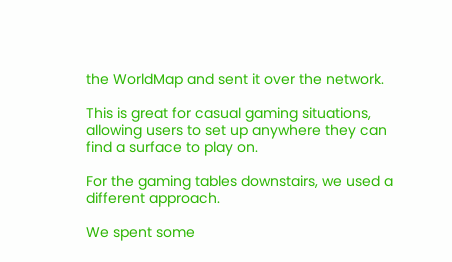the WorldMap and sent it over the network.

This is great for casual gaming situations, allowing users to set up anywhere they can find a surface to play on.

For the gaming tables downstairs, we used a different approach.

We spent some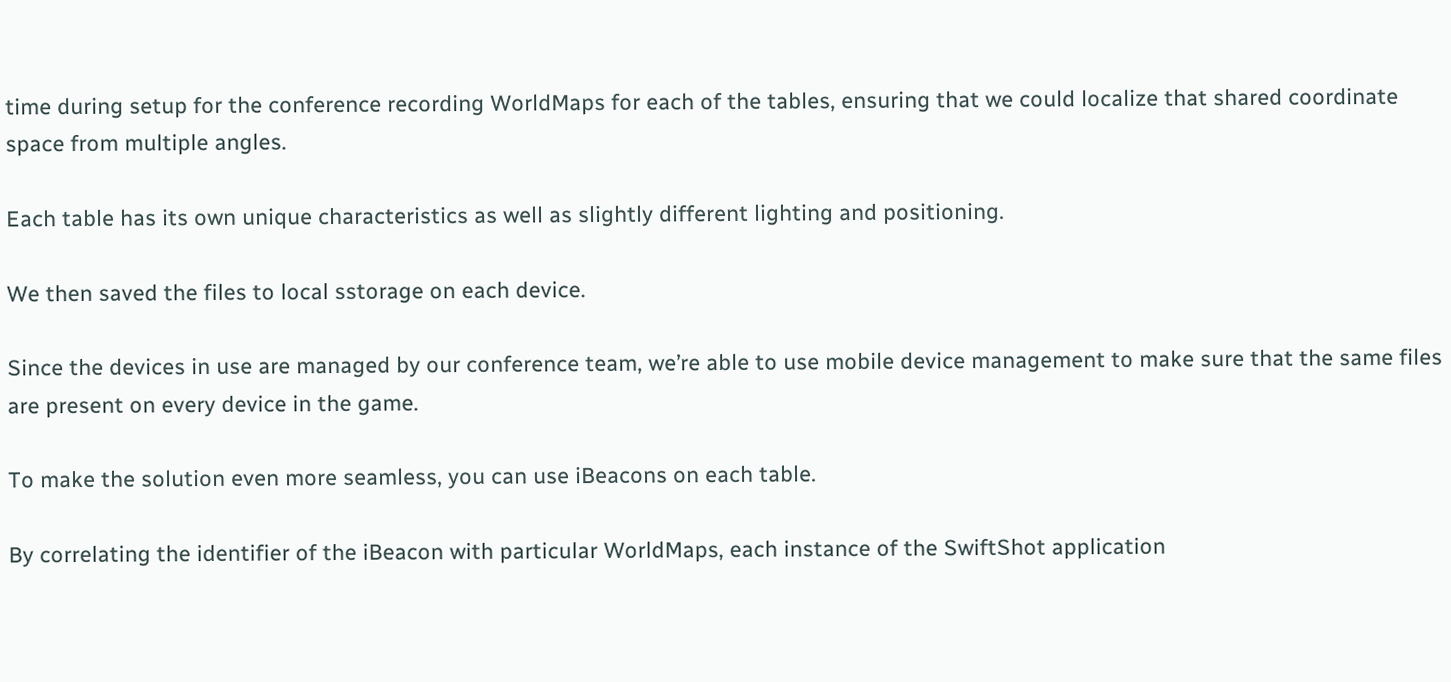time during setup for the conference recording WorldMaps for each of the tables, ensuring that we could localize that shared coordinate space from multiple angles.

Each table has its own unique characteristics as well as slightly different lighting and positioning.

We then saved the files to local sstorage on each device.

Since the devices in use are managed by our conference team, we’re able to use mobile device management to make sure that the same files are present on every device in the game.

To make the solution even more seamless, you can use iBeacons on each table.

By correlating the identifier of the iBeacon with particular WorldMaps, each instance of the SwiftShot application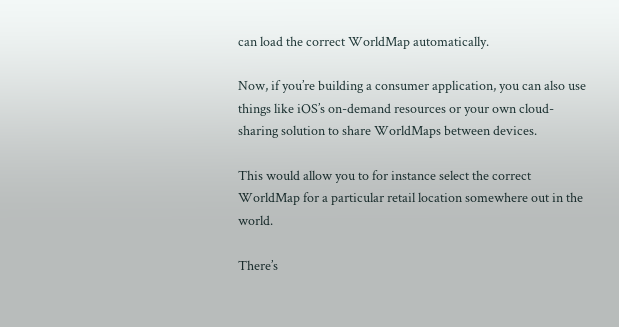can load the correct WorldMap automatically.

Now, if you’re building a consumer application, you can also use things like iOS’s on-demand resources or your own cloud-sharing solution to share WorldMaps between devices.

This would allow you to for instance select the correct WorldMap for a particular retail location somewhere out in the world.

There’s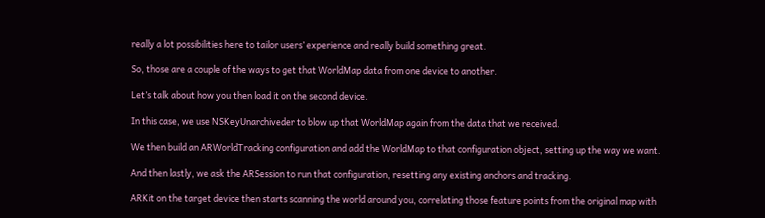really a lot possibilities here to tailor users’ experience and really build something great.

So, those are a couple of the ways to get that WorldMap data from one device to another.

Let’s talk about how you then load it on the second device.

In this case, we use NSKeyUnarchiveder to blow up that WorldMap again from the data that we received.

We then build an ARWorldTracking configuration and add the WorldMap to that configuration object, setting up the way we want.

And then lastly, we ask the ARSession to run that configuration, resetting any existing anchors and tracking.

ARKit on the target device then starts scanning the world around you, correlating those feature points from the original map with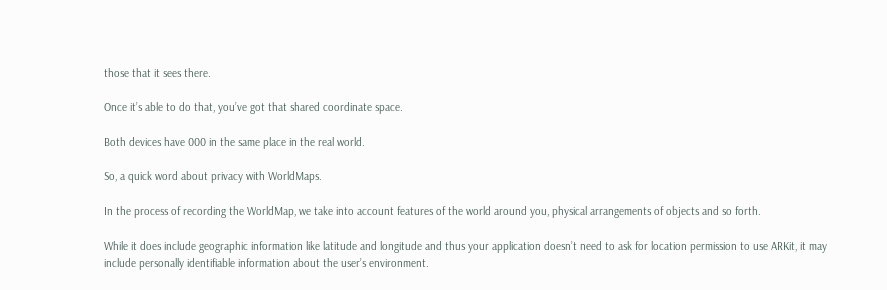those that it sees there.

Once it’s able to do that, you’ve got that shared coordinate space.

Both devices have 000 in the same place in the real world.

So, a quick word about privacy with WorldMaps.

In the process of recording the WorldMap, we take into account features of the world around you, physical arrangements of objects and so forth.

While it does include geographic information like latitude and longitude and thus your application doesn’t need to ask for location permission to use ARKit, it may include personally identifiable information about the user’s environment.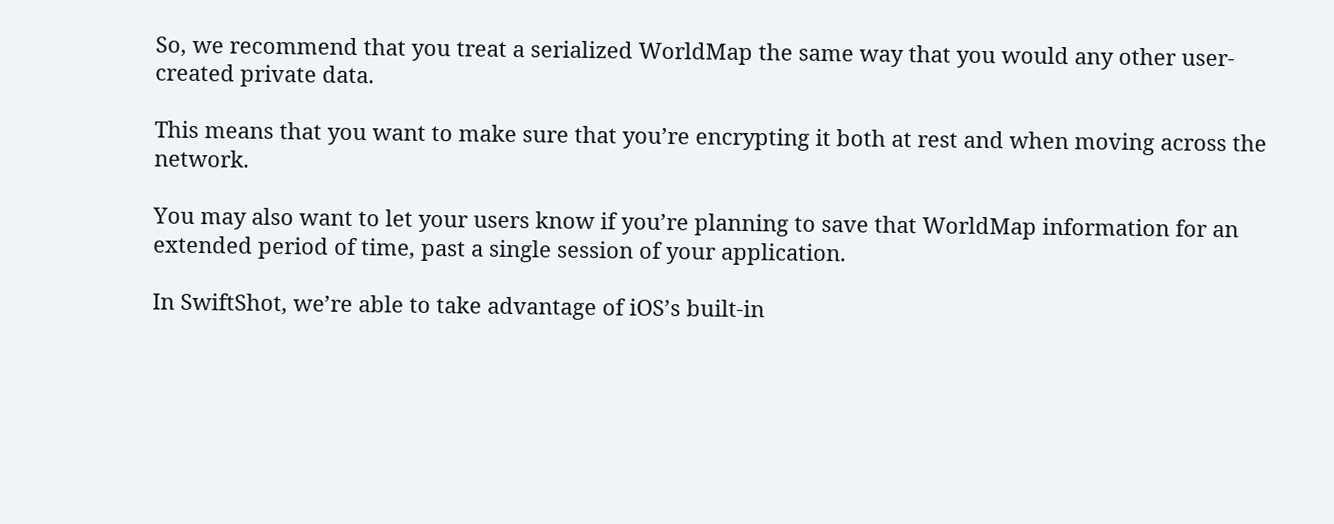So, we recommend that you treat a serialized WorldMap the same way that you would any other user-created private data.

This means that you want to make sure that you’re encrypting it both at rest and when moving across the network.

You may also want to let your users know if you’re planning to save that WorldMap information for an extended period of time, past a single session of your application.

In SwiftShot, we’re able to take advantage of iOS’s built-in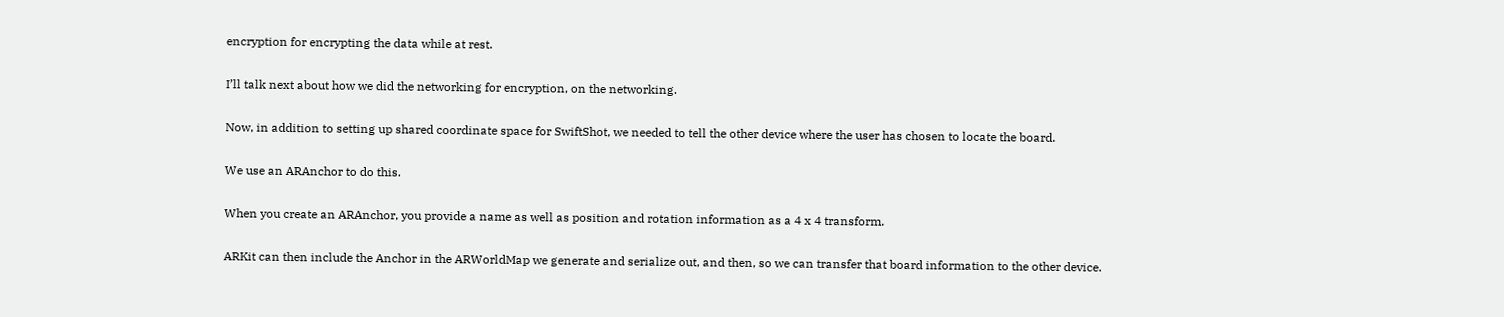encryption for encrypting the data while at rest.

I’ll talk next about how we did the networking for encryption, on the networking.

Now, in addition to setting up shared coordinate space for SwiftShot, we needed to tell the other device where the user has chosen to locate the board.

We use an ARAnchor to do this.

When you create an ARAnchor, you provide a name as well as position and rotation information as a 4 x 4 transform.

ARKit can then include the Anchor in the ARWorldMap we generate and serialize out, and then, so we can transfer that board information to the other device.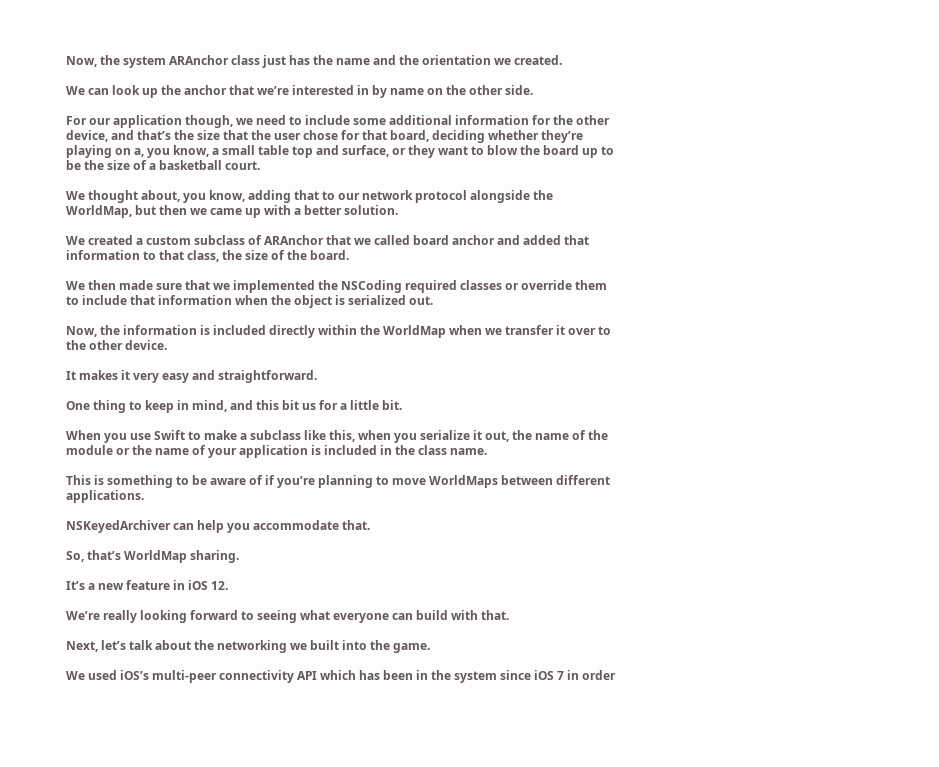Now, the system ARAnchor class just has the name and the orientation we created.

We can look up the anchor that we’re interested in by name on the other side.

For our application though, we need to include some additional information for the other device, and that’s the size that the user chose for that board, deciding whether they’re playing on a, you know, a small table top and surface, or they want to blow the board up to be the size of a basketball court.

We thought about, you know, adding that to our network protocol alongside the WorldMap, but then we came up with a better solution.

We created a custom subclass of ARAnchor that we called board anchor and added that information to that class, the size of the board.

We then made sure that we implemented the NSCoding required classes or override them to include that information when the object is serialized out.

Now, the information is included directly within the WorldMap when we transfer it over to the other device.

It makes it very easy and straightforward.

One thing to keep in mind, and this bit us for a little bit.

When you use Swift to make a subclass like this, when you serialize it out, the name of the module or the name of your application is included in the class name.

This is something to be aware of if you’re planning to move WorldMaps between different applications.

NSKeyedArchiver can help you accommodate that.

So, that’s WorldMap sharing.

It’s a new feature in iOS 12.

We’re really looking forward to seeing what everyone can build with that.

Next, let’s talk about the networking we built into the game.

We used iOS’s multi-peer connectivity API which has been in the system since iOS 7 in order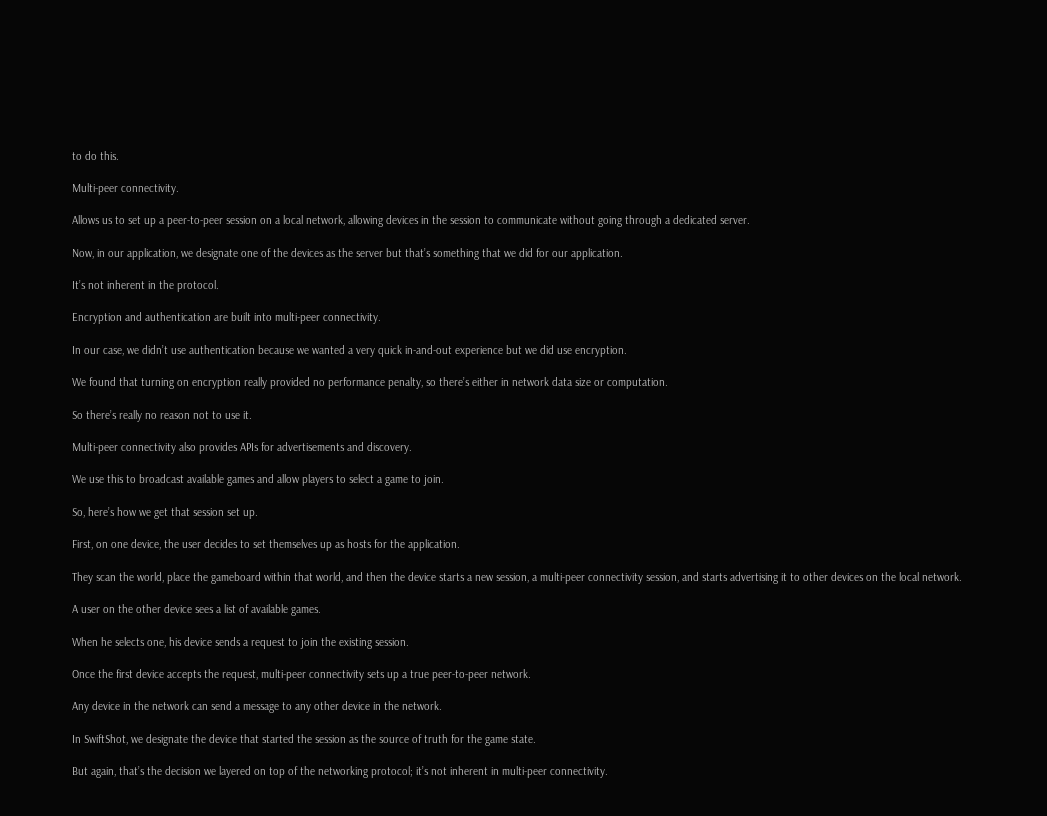to do this.

Multi-peer connectivity.

Allows us to set up a peer-to-peer session on a local network, allowing devices in the session to communicate without going through a dedicated server.

Now, in our application, we designate one of the devices as the server but that’s something that we did for our application.

It’s not inherent in the protocol.

Encryption and authentication are built into multi-peer connectivity.

In our case, we didn’t use authentication because we wanted a very quick in-and-out experience but we did use encryption.

We found that turning on encryption really provided no performance penalty, so there’s either in network data size or computation.

So there’s really no reason not to use it.

Multi-peer connectivity also provides APIs for advertisements and discovery.

We use this to broadcast available games and allow players to select a game to join.

So, here’s how we get that session set up.

First, on one device, the user decides to set themselves up as hosts for the application.

They scan the world, place the gameboard within that world, and then the device starts a new session, a multi-peer connectivity session, and starts advertising it to other devices on the local network.

A user on the other device sees a list of available games.

When he selects one, his device sends a request to join the existing session.

Once the first device accepts the request, multi-peer connectivity sets up a true peer-to-peer network.

Any device in the network can send a message to any other device in the network.

In SwiftShot, we designate the device that started the session as the source of truth for the game state.

But again, that’s the decision we layered on top of the networking protocol; it’s not inherent in multi-peer connectivity.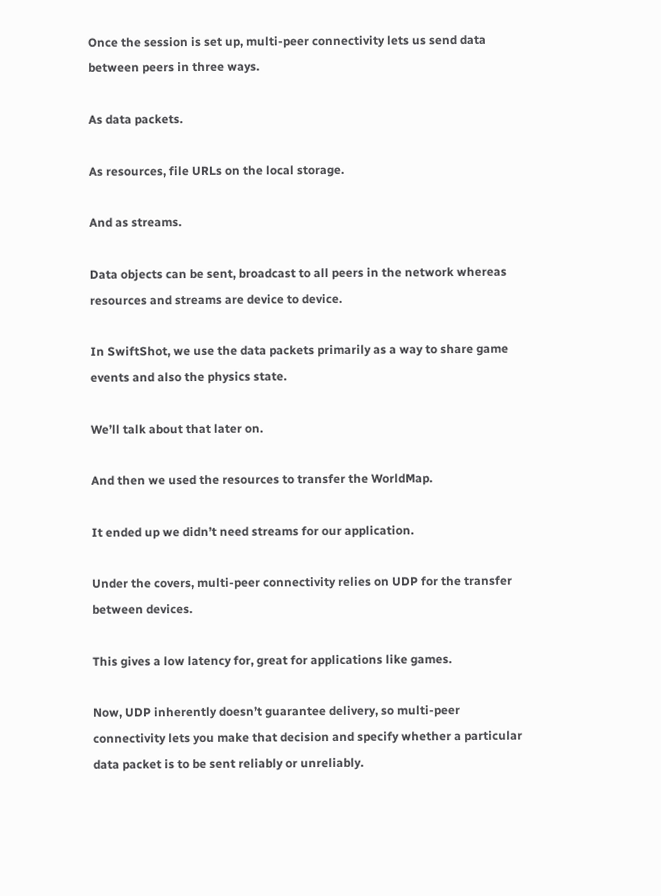Once the session is set up, multi-peer connectivity lets us send data between peers in three ways.

As data packets.

As resources, file URLs on the local storage.

And as streams.

Data objects can be sent, broadcast to all peers in the network whereas resources and streams are device to device.

In SwiftShot, we use the data packets primarily as a way to share game events and also the physics state.

We’ll talk about that later on.

And then we used the resources to transfer the WorldMap.

It ended up we didn’t need streams for our application.

Under the covers, multi-peer connectivity relies on UDP for the transfer between devices.

This gives a low latency for, great for applications like games.

Now, UDP inherently doesn’t guarantee delivery, so multi-peer connectivity lets you make that decision and specify whether a particular data packet is to be sent reliably or unreliably.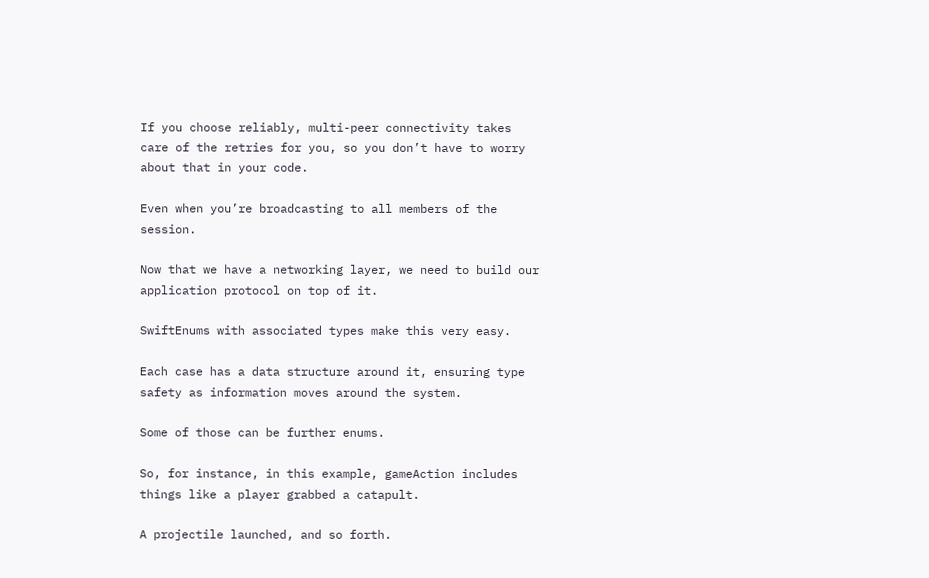If you choose reliably, multi-peer connectivity takes care of the retries for you, so you don’t have to worry about that in your code.

Even when you’re broadcasting to all members of the session.

Now that we have a networking layer, we need to build our application protocol on top of it.

SwiftEnums with associated types make this very easy.

Each case has a data structure around it, ensuring type safety as information moves around the system.

Some of those can be further enums.

So, for instance, in this example, gameAction includes things like a player grabbed a catapult.

A projectile launched, and so forth.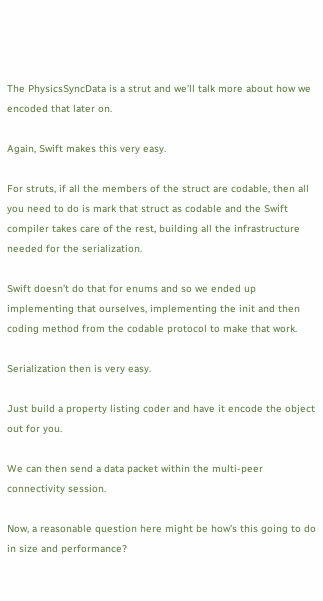The PhysicsSyncData is a strut and we’ll talk more about how we encoded that later on.

Again, Swift makes this very easy.

For struts, if all the members of the struct are codable, then all you need to do is mark that struct as codable and the Swift compiler takes care of the rest, building all the infrastructure needed for the serialization.

Swift doesn’t do that for enums and so we ended up implementing that ourselves, implementing the init and then coding method from the codable protocol to make that work.

Serialization then is very easy.

Just build a property listing coder and have it encode the object out for you.

We can then send a data packet within the multi-peer connectivity session.

Now, a reasonable question here might be how’s this going to do in size and performance?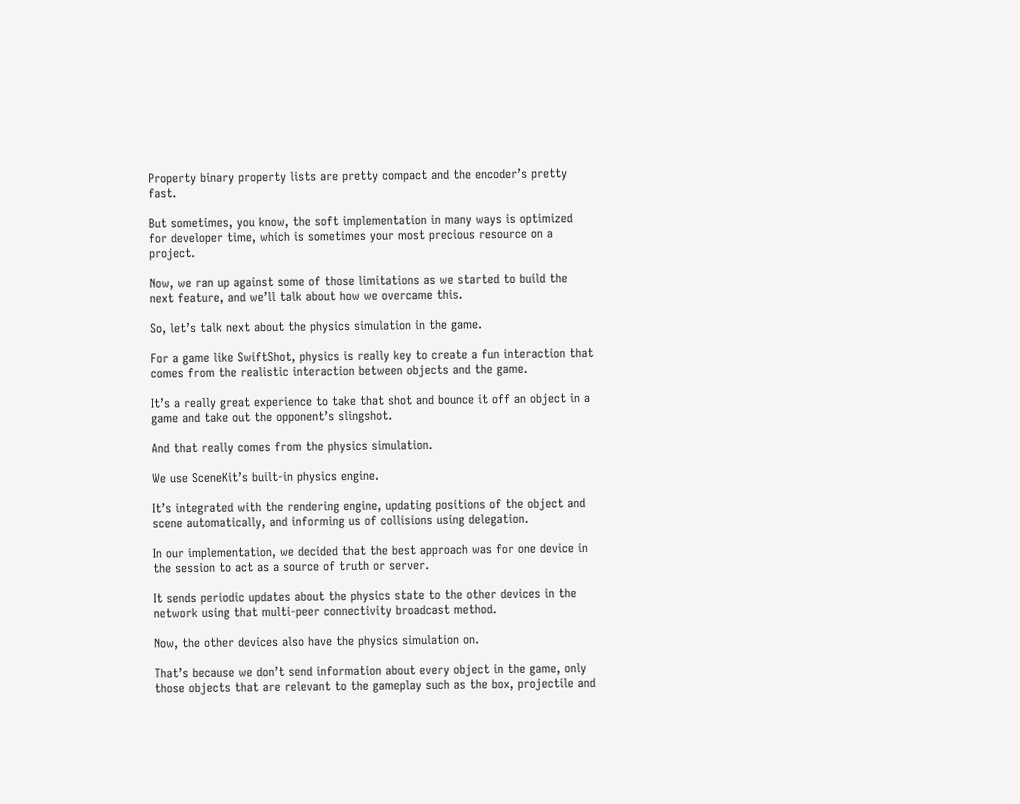Property binary property lists are pretty compact and the encoder’s pretty fast.

But sometimes, you know, the soft implementation in many ways is optimized for developer time, which is sometimes your most precious resource on a project.

Now, we ran up against some of those limitations as we started to build the next feature, and we’ll talk about how we overcame this.

So, let’s talk next about the physics simulation in the game.

For a game like SwiftShot, physics is really key to create a fun interaction that comes from the realistic interaction between objects and the game.

It’s a really great experience to take that shot and bounce it off an object in a game and take out the opponent’s slingshot.

And that really comes from the physics simulation.

We use SceneKit’s built-in physics engine.

It’s integrated with the rendering engine, updating positions of the object and scene automatically, and informing us of collisions using delegation.

In our implementation, we decided that the best approach was for one device in the session to act as a source of truth or server.

It sends periodic updates about the physics state to the other devices in the network using that multi-peer connectivity broadcast method.

Now, the other devices also have the physics simulation on.

That’s because we don’t send information about every object in the game, only those objects that are relevant to the gameplay such as the box, projectile and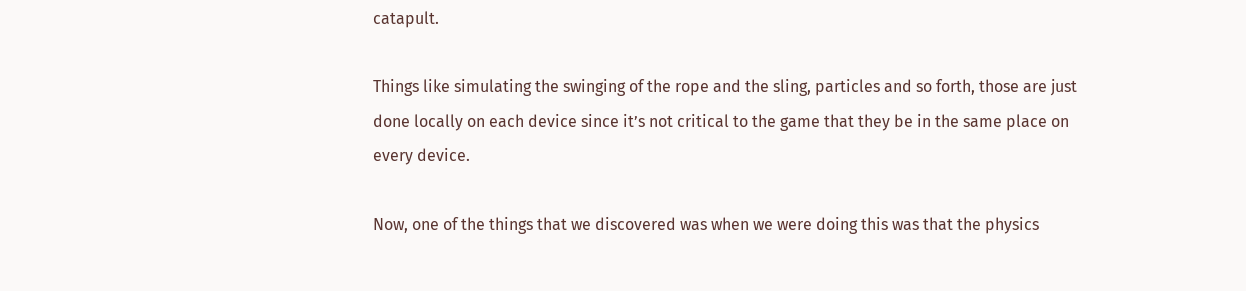catapult.

Things like simulating the swinging of the rope and the sling, particles and so forth, those are just done locally on each device since it’s not critical to the game that they be in the same place on every device.

Now, one of the things that we discovered was when we were doing this was that the physics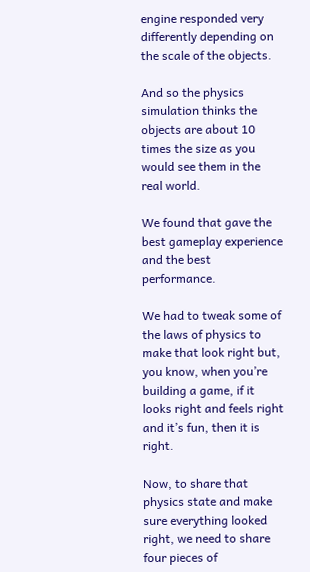engine responded very differently depending on the scale of the objects.

And so the physics simulation thinks the objects are about 10 times the size as you would see them in the real world.

We found that gave the best gameplay experience and the best performance.

We had to tweak some of the laws of physics to make that look right but, you know, when you’re building a game, if it looks right and feels right and it’s fun, then it is right.

Now, to share that physics state and make sure everything looked right, we need to share four pieces of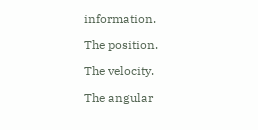information.

The position.

The velocity.

The angular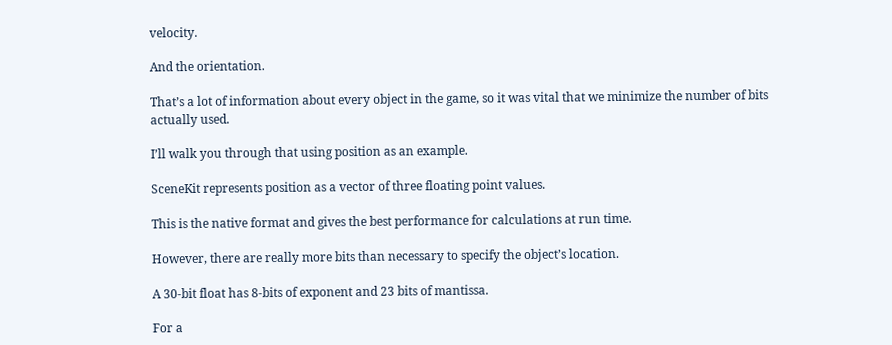velocity.

And the orientation.

That’s a lot of information about every object in the game, so it was vital that we minimize the number of bits actually used.

I’ll walk you through that using position as an example.

SceneKit represents position as a vector of three floating point values.

This is the native format and gives the best performance for calculations at run time.

However, there are really more bits than necessary to specify the object’s location.

A 30-bit float has 8-bits of exponent and 23 bits of mantissa.

For a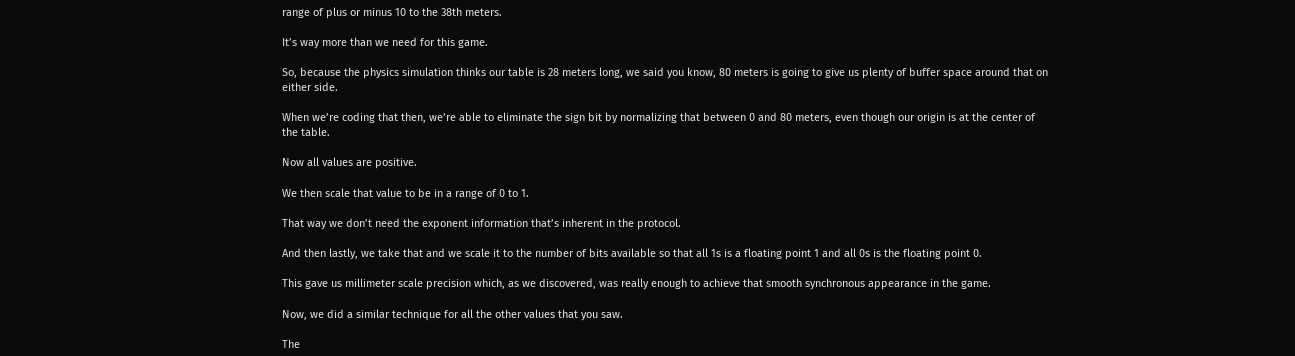range of plus or minus 10 to the 38th meters.

It’s way more than we need for this game.

So, because the physics simulation thinks our table is 28 meters long, we said you know, 80 meters is going to give us plenty of buffer space around that on either side.

When we’re coding that then, we’re able to eliminate the sign bit by normalizing that between 0 and 80 meters, even though our origin is at the center of the table.

Now all values are positive.

We then scale that value to be in a range of 0 to 1.

That way we don’t need the exponent information that’s inherent in the protocol.

And then lastly, we take that and we scale it to the number of bits available so that all 1s is a floating point 1 and all 0s is the floating point 0.

This gave us millimeter scale precision which, as we discovered, was really enough to achieve that smooth synchronous appearance in the game.

Now, we did a similar technique for all the other values that you saw.

The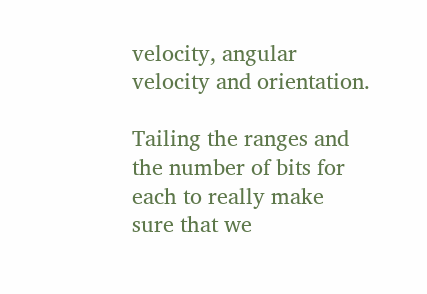velocity, angular velocity and orientation.

Tailing the ranges and the number of bits for each to really make sure that we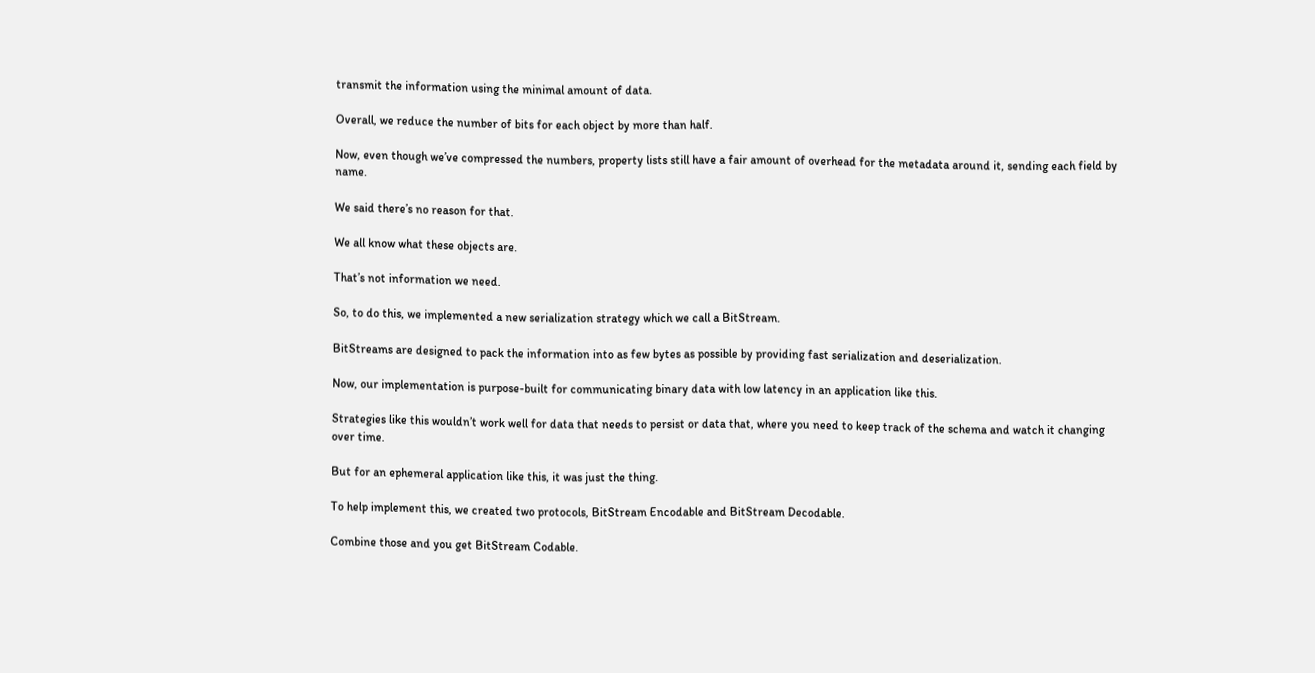transmit the information using the minimal amount of data.

Overall, we reduce the number of bits for each object by more than half.

Now, even though we’ve compressed the numbers, property lists still have a fair amount of overhead for the metadata around it, sending each field by name.

We said there’s no reason for that.

We all know what these objects are.

That’s not information we need.

So, to do this, we implemented a new serialization strategy which we call a BitStream.

BitStreams are designed to pack the information into as few bytes as possible by providing fast serialization and deserialization.

Now, our implementation is purpose-built for communicating binary data with low latency in an application like this.

Strategies like this wouldn’t work well for data that needs to persist or data that, where you need to keep track of the schema and watch it changing over time.

But for an ephemeral application like this, it was just the thing.

To help implement this, we created two protocols, BitStream Encodable and BitStream Decodable.

Combine those and you get BitStream Codable.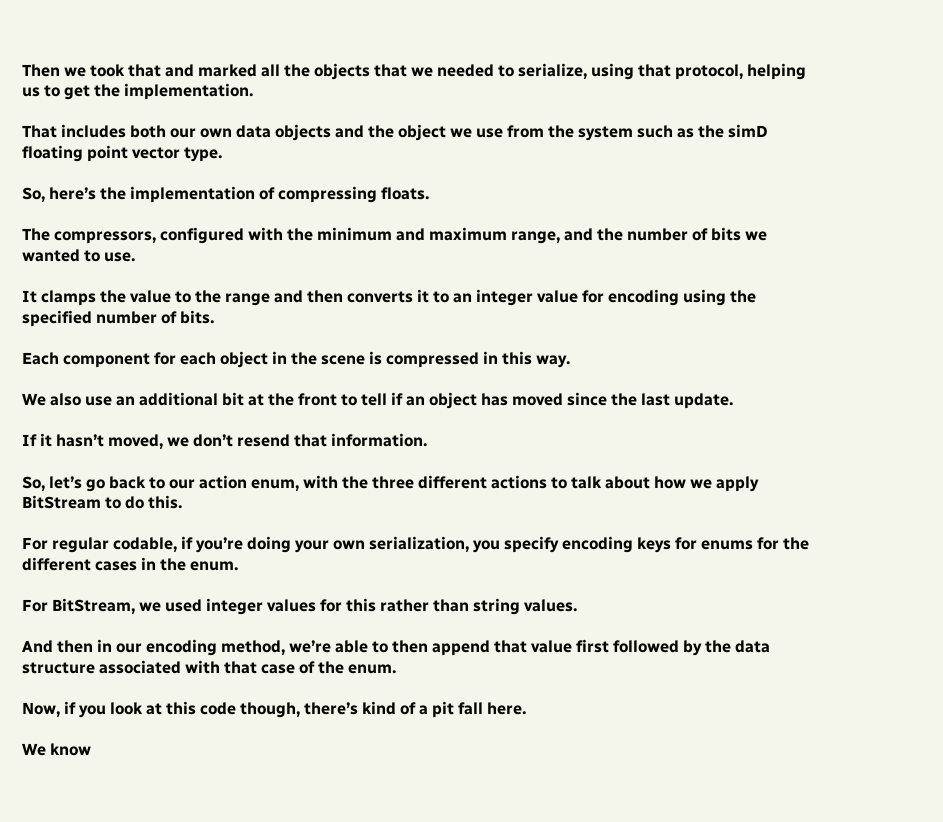Then we took that and marked all the objects that we needed to serialize, using that protocol, helping us to get the implementation.

That includes both our own data objects and the object we use from the system such as the simD floating point vector type.

So, here’s the implementation of compressing floats.

The compressors, configured with the minimum and maximum range, and the number of bits we wanted to use.

It clamps the value to the range and then converts it to an integer value for encoding using the specified number of bits.

Each component for each object in the scene is compressed in this way.

We also use an additional bit at the front to tell if an object has moved since the last update.

If it hasn’t moved, we don’t resend that information.

So, let’s go back to our action enum, with the three different actions to talk about how we apply BitStream to do this.

For regular codable, if you’re doing your own serialization, you specify encoding keys for enums for the different cases in the enum.

For BitStream, we used integer values for this rather than string values.

And then in our encoding method, we’re able to then append that value first followed by the data structure associated with that case of the enum.

Now, if you look at this code though, there’s kind of a pit fall here.

We know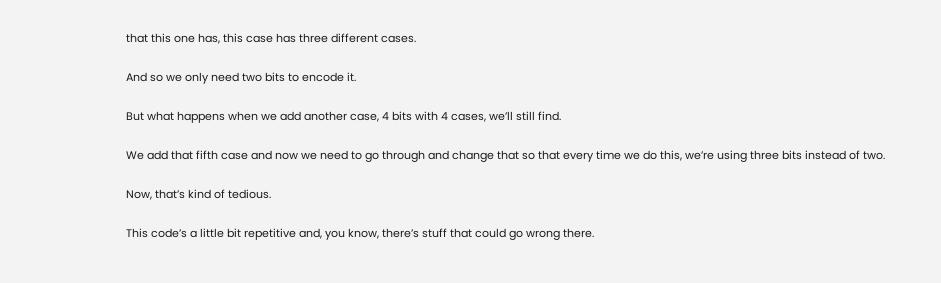that this one has, this case has three different cases.

And so we only need two bits to encode it.

But what happens when we add another case, 4 bits with 4 cases, we’ll still find.

We add that fifth case and now we need to go through and change that so that every time we do this, we’re using three bits instead of two.

Now, that’s kind of tedious.

This code’s a little bit repetitive and, you know, there’s stuff that could go wrong there.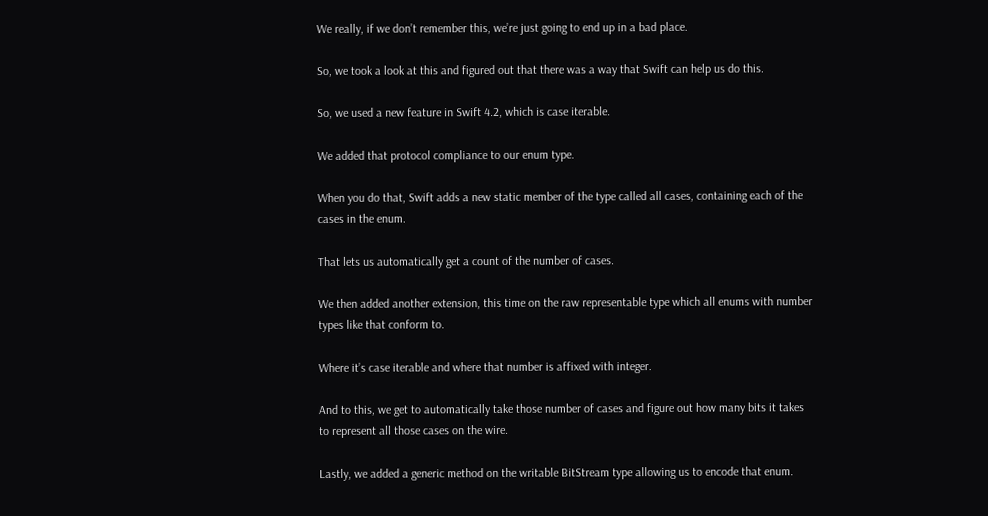We really, if we don’t remember this, we’re just going to end up in a bad place.

So, we took a look at this and figured out that there was a way that Swift can help us do this.

So, we used a new feature in Swift 4.2, which is case iterable.

We added that protocol compliance to our enum type.

When you do that, Swift adds a new static member of the type called all cases, containing each of the cases in the enum.

That lets us automatically get a count of the number of cases.

We then added another extension, this time on the raw representable type which all enums with number types like that conform to.

Where it’s case iterable and where that number is affixed with integer.

And to this, we get to automatically take those number of cases and figure out how many bits it takes to represent all those cases on the wire.

Lastly, we added a generic method on the writable BitStream type allowing us to encode that enum.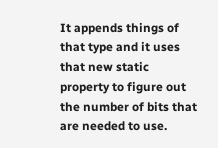It appends things of that type and it uses that new static property to figure out the number of bits that are needed to use.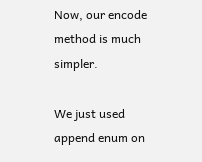Now, our encode method is much simpler.

We just used append enum on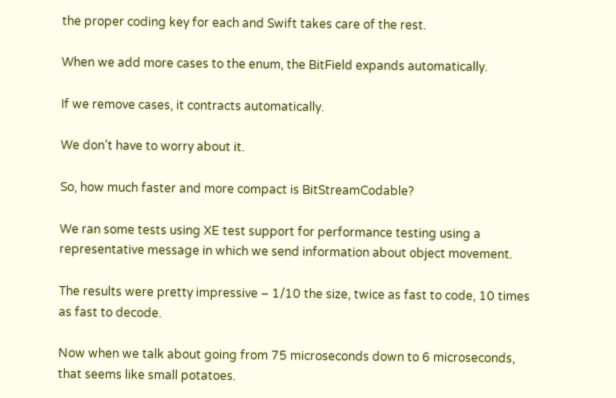the proper coding key for each and Swift takes care of the rest.

When we add more cases to the enum, the BitField expands automatically.

If we remove cases, it contracts automatically.

We don’t have to worry about it.

So, how much faster and more compact is BitStreamCodable?

We ran some tests using XE test support for performance testing using a representative message in which we send information about object movement.

The results were pretty impressive – 1/10 the size, twice as fast to code, 10 times as fast to decode.

Now when we talk about going from 75 microseconds down to 6 microseconds, that seems like small potatoes.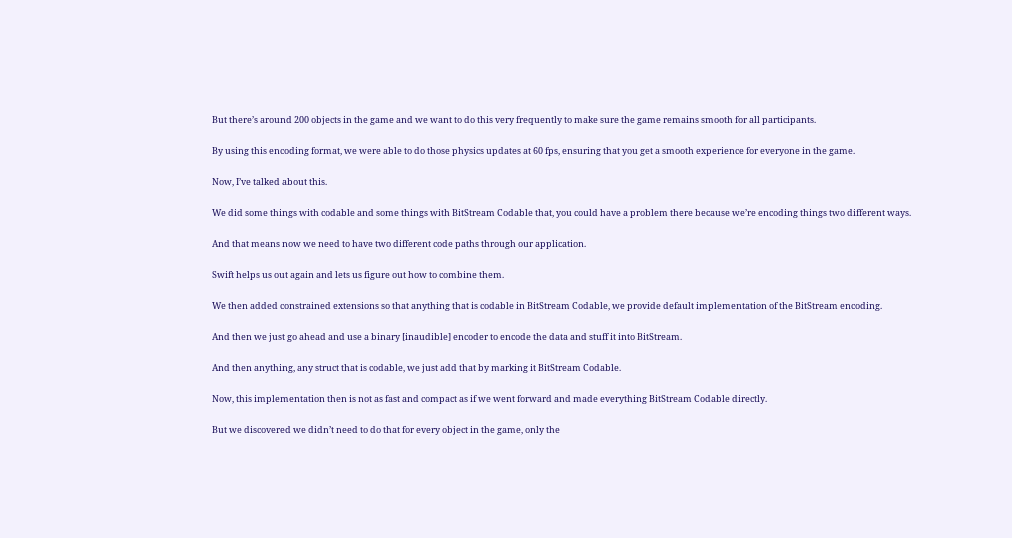But there’s around 200 objects in the game and we want to do this very frequently to make sure the game remains smooth for all participants.

By using this encoding format, we were able to do those physics updates at 60 fps, ensuring that you get a smooth experience for everyone in the game.

Now, I’ve talked about this.

We did some things with codable and some things with BitStream Codable that, you could have a problem there because we’re encoding things two different ways.

And that means now we need to have two different code paths through our application.

Swift helps us out again and lets us figure out how to combine them.

We then added constrained extensions so that anything that is codable in BitStream Codable, we provide default implementation of the BitStream encoding.

And then we just go ahead and use a binary [inaudible] encoder to encode the data and stuff it into BitStream.

And then anything, any struct that is codable, we just add that by marking it BitStream Codable.

Now, this implementation then is not as fast and compact as if we went forward and made everything BitStream Codable directly.

But we discovered we didn’t need to do that for every object in the game, only the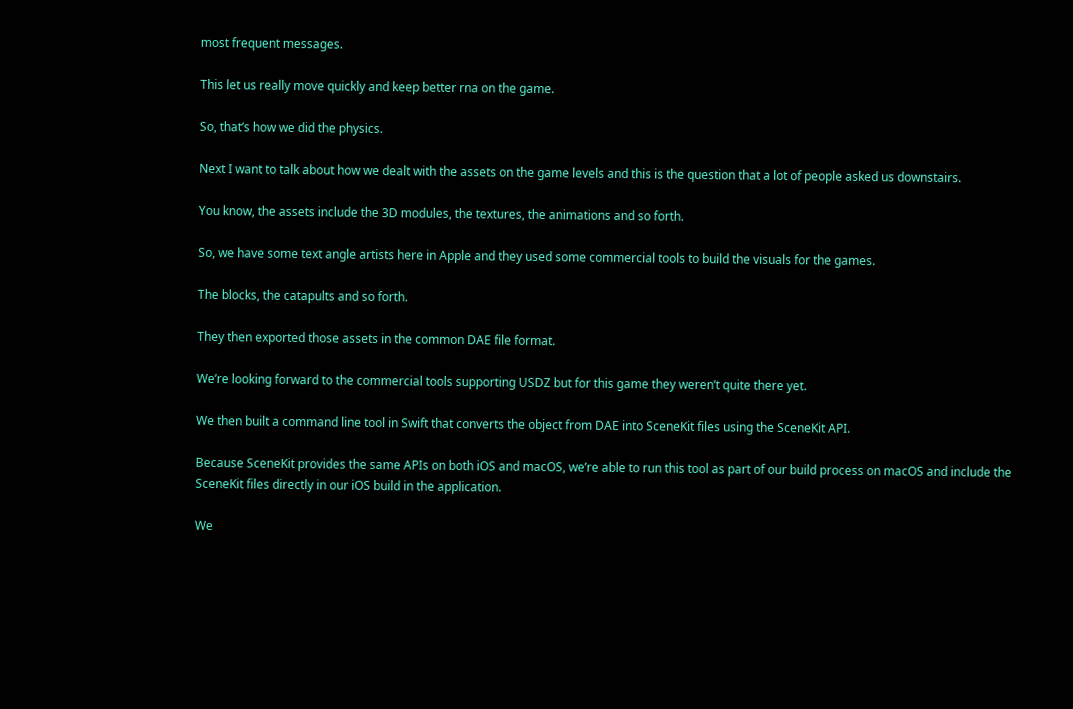most frequent messages.

This let us really move quickly and keep better rna on the game.

So, that’s how we did the physics.

Next I want to talk about how we dealt with the assets on the game levels and this is the question that a lot of people asked us downstairs.

You know, the assets include the 3D modules, the textures, the animations and so forth.

So, we have some text angle artists here in Apple and they used some commercial tools to build the visuals for the games.

The blocks, the catapults and so forth.

They then exported those assets in the common DAE file format.

We’re looking forward to the commercial tools supporting USDZ but for this game they weren’t quite there yet.

We then built a command line tool in Swift that converts the object from DAE into SceneKit files using the SceneKit API.

Because SceneKit provides the same APIs on both iOS and macOS, we’re able to run this tool as part of our build process on macOS and include the SceneKit files directly in our iOS build in the application.

We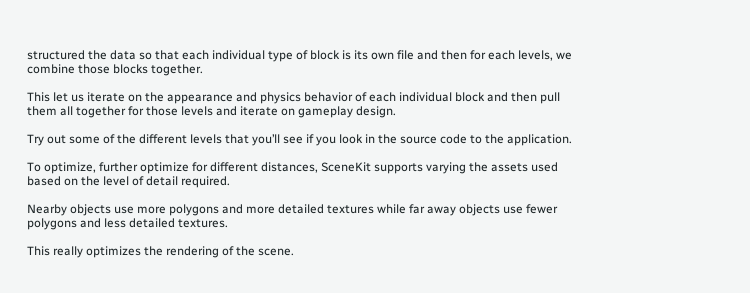structured the data so that each individual type of block is its own file and then for each levels, we combine those blocks together.

This let us iterate on the appearance and physics behavior of each individual block and then pull them all together for those levels and iterate on gameplay design.

Try out some of the different levels that you’ll see if you look in the source code to the application.

To optimize, further optimize for different distances, SceneKit supports varying the assets used based on the level of detail required.

Nearby objects use more polygons and more detailed textures while far away objects use fewer polygons and less detailed textures.

This really optimizes the rendering of the scene.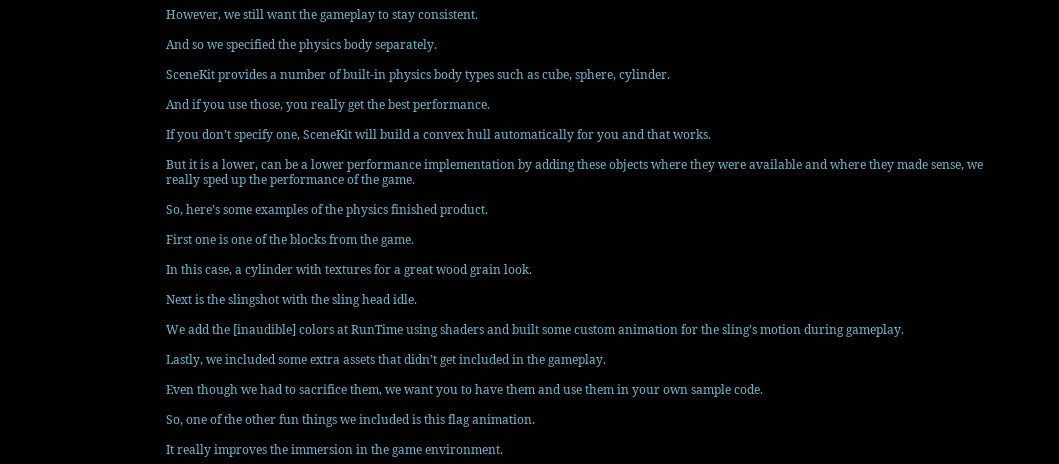However, we still want the gameplay to stay consistent.

And so we specified the physics body separately.

SceneKit provides a number of built-in physics body types such as cube, sphere, cylinder.

And if you use those, you really get the best performance.

If you don’t specify one, SceneKit will build a convex hull automatically for you and that works.

But it is a lower, can be a lower performance implementation by adding these objects where they were available and where they made sense, we really sped up the performance of the game.

So, here’s some examples of the physics finished product.

First one is one of the blocks from the game.

In this case, a cylinder with textures for a great wood grain look.

Next is the slingshot with the sling head idle.

We add the [inaudible] colors at RunTime using shaders and built some custom animation for the sling’s motion during gameplay.

Lastly, we included some extra assets that didn’t get included in the gameplay.

Even though we had to sacrifice them, we want you to have them and use them in your own sample code.

So, one of the other fun things we included is this flag animation.

It really improves the immersion in the game environment.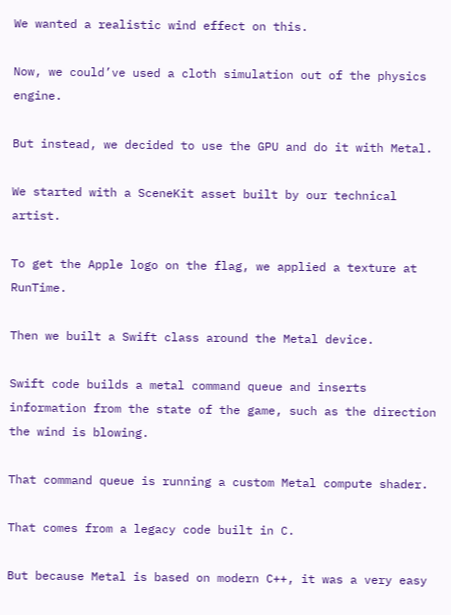We wanted a realistic wind effect on this.

Now, we could’ve used a cloth simulation out of the physics engine.

But instead, we decided to use the GPU and do it with Metal.

We started with a SceneKit asset built by our technical artist.

To get the Apple logo on the flag, we applied a texture at RunTime.

Then we built a Swift class around the Metal device.

Swift code builds a metal command queue and inserts information from the state of the game, such as the direction the wind is blowing.

That command queue is running a custom Metal compute shader.

That comes from a legacy code built in C.

But because Metal is based on modern C++, it was a very easy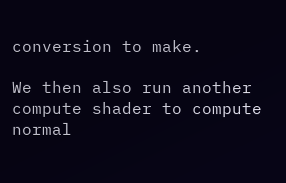conversion to make.

We then also run another compute shader to compute normal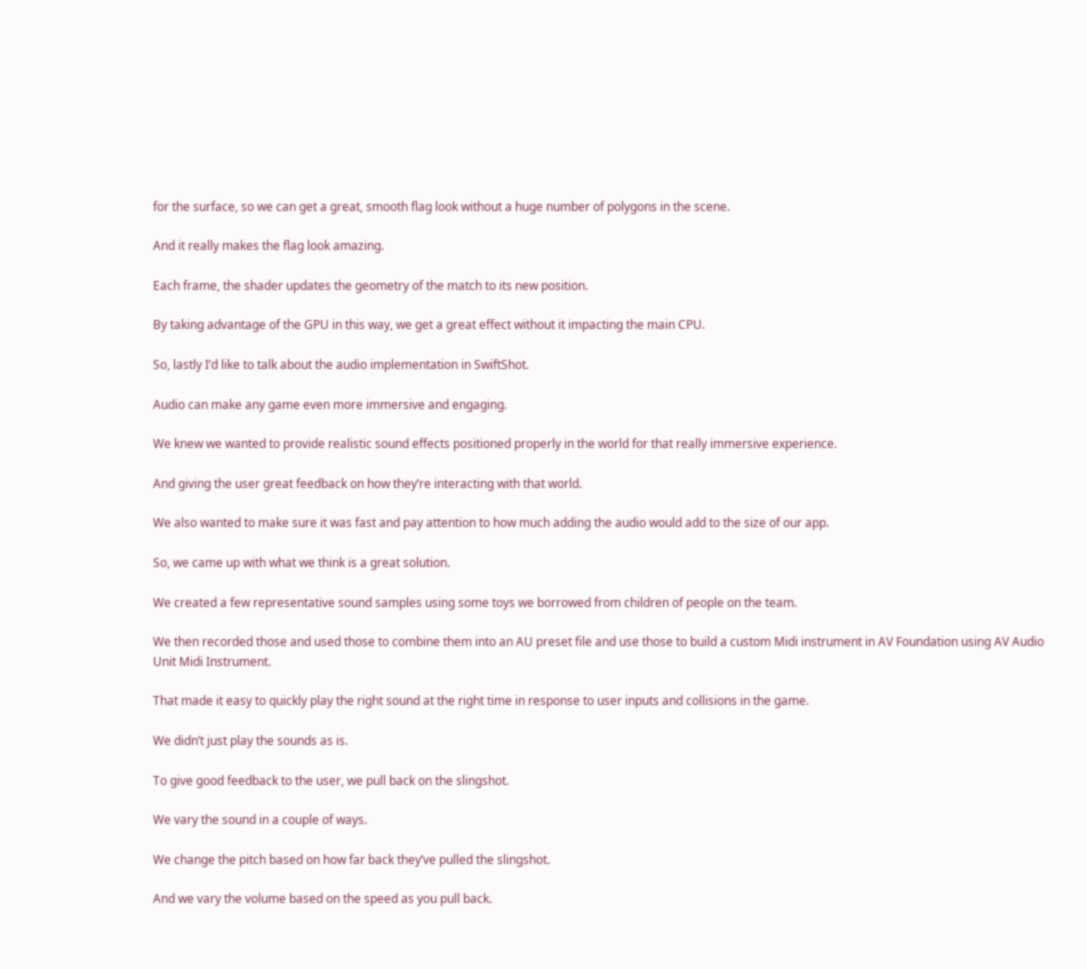for the surface, so we can get a great, smooth flag look without a huge number of polygons in the scene.

And it really makes the flag look amazing.

Each frame, the shader updates the geometry of the match to its new position.

By taking advantage of the GPU in this way, we get a great effect without it impacting the main CPU.

So, lastly I’d like to talk about the audio implementation in SwiftShot.

Audio can make any game even more immersive and engaging.

We knew we wanted to provide realistic sound effects positioned properly in the world for that really immersive experience.

And giving the user great feedback on how they’re interacting with that world.

We also wanted to make sure it was fast and pay attention to how much adding the audio would add to the size of our app.

So, we came up with what we think is a great solution.

We created a few representative sound samples using some toys we borrowed from children of people on the team.

We then recorded those and used those to combine them into an AU preset file and use those to build a custom Midi instrument in AV Foundation using AV Audio Unit Midi Instrument.

That made it easy to quickly play the right sound at the right time in response to user inputs and collisions in the game.

We didn’t just play the sounds as is.

To give good feedback to the user, we pull back on the slingshot.

We vary the sound in a couple of ways.

We change the pitch based on how far back they’ve pulled the slingshot.

And we vary the volume based on the speed as you pull back.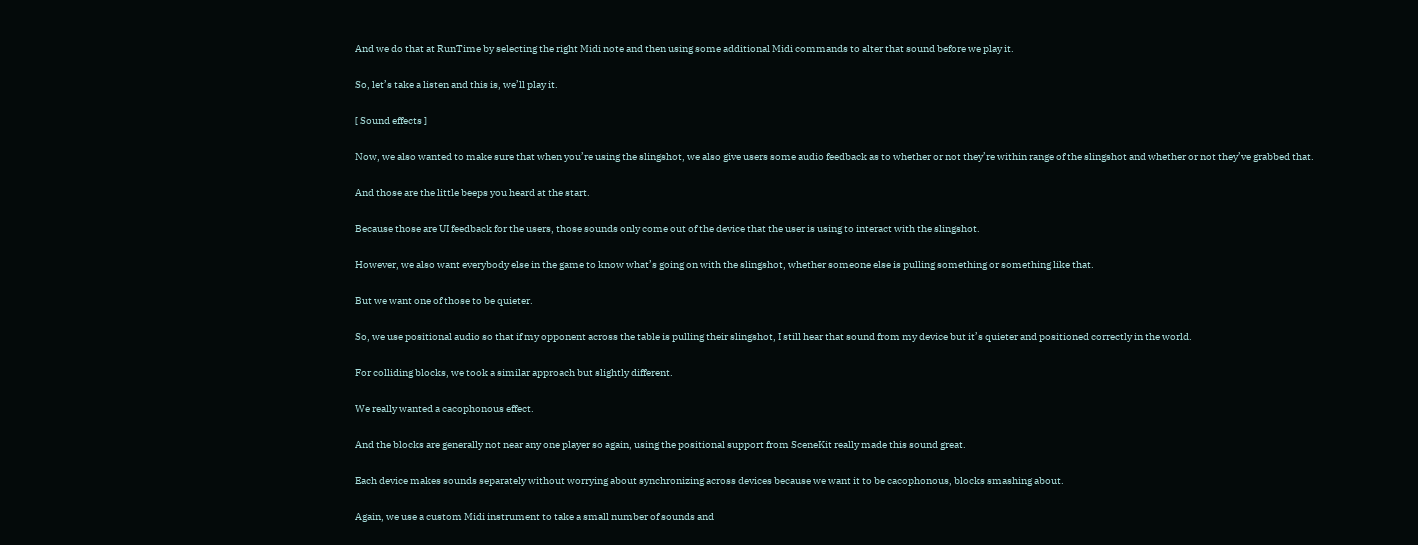And we do that at RunTime by selecting the right Midi note and then using some additional Midi commands to alter that sound before we play it.

So, let’s take a listen and this is, we’ll play it.

[ Sound effects ]

Now, we also wanted to make sure that when you’re using the slingshot, we also give users some audio feedback as to whether or not they’re within range of the slingshot and whether or not they’ve grabbed that.

And those are the little beeps you heard at the start.

Because those are UI feedback for the users, those sounds only come out of the device that the user is using to interact with the slingshot.

However, we also want everybody else in the game to know what’s going on with the slingshot, whether someone else is pulling something or something like that.

But we want one of those to be quieter.

So, we use positional audio so that if my opponent across the table is pulling their slingshot, I still hear that sound from my device but it’s quieter and positioned correctly in the world.

For colliding blocks, we took a similar approach but slightly different.

We really wanted a cacophonous effect.

And the blocks are generally not near any one player so again, using the positional support from SceneKit really made this sound great.

Each device makes sounds separately without worrying about synchronizing across devices because we want it to be cacophonous, blocks smashing about.

Again, we use a custom Midi instrument to take a small number of sounds and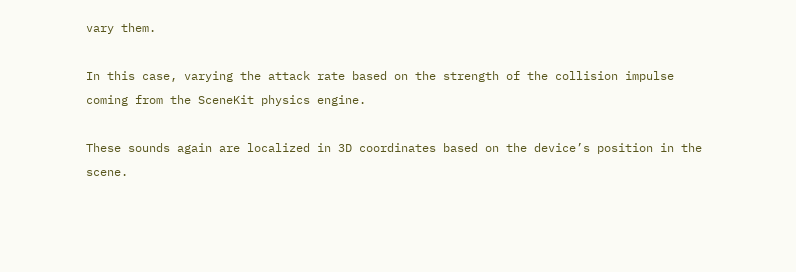vary them.

In this case, varying the attack rate based on the strength of the collision impulse coming from the SceneKit physics engine.

These sounds again are localized in 3D coordinates based on the device’s position in the scene.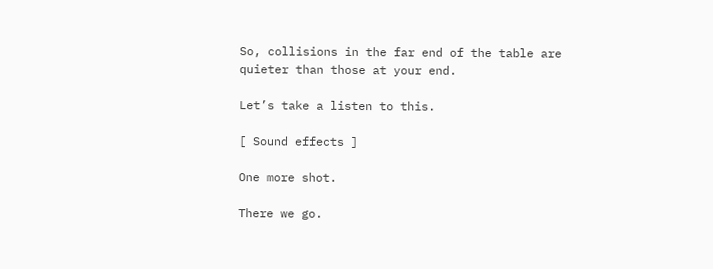So, collisions in the far end of the table are quieter than those at your end.

Let’s take a listen to this.

[ Sound effects ]

One more shot.

There we go.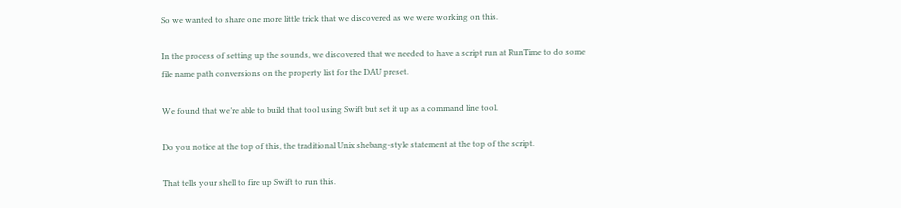So we wanted to share one more little trick that we discovered as we were working on this.

In the process of setting up the sounds, we discovered that we needed to have a script run at RunTime to do some file name path conversions on the property list for the DAU preset.

We found that we’re able to build that tool using Swift but set it up as a command line tool.

Do you notice at the top of this, the traditional Unix shebang-style statement at the top of the script.

That tells your shell to fire up Swift to run this.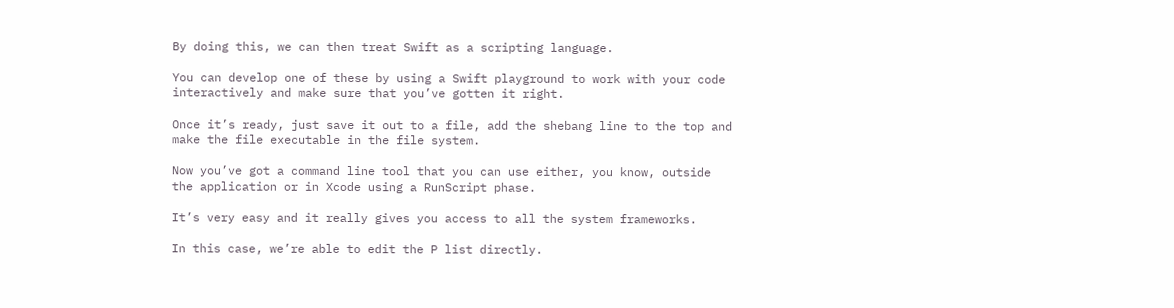By doing this, we can then treat Swift as a scripting language.

You can develop one of these by using a Swift playground to work with your code interactively and make sure that you’ve gotten it right.

Once it’s ready, just save it out to a file, add the shebang line to the top and make the file executable in the file system.

Now you’ve got a command line tool that you can use either, you know, outside the application or in Xcode using a RunScript phase.

It’s very easy and it really gives you access to all the system frameworks.

In this case, we’re able to edit the P list directly.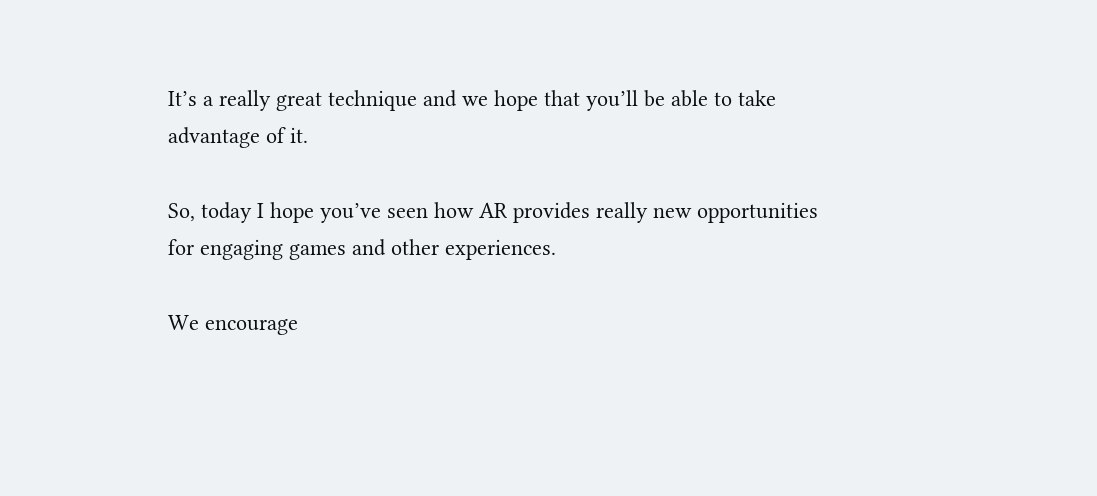It’s a really great technique and we hope that you’ll be able to take advantage of it.

So, today I hope you’ve seen how AR provides really new opportunities for engaging games and other experiences.

We encourage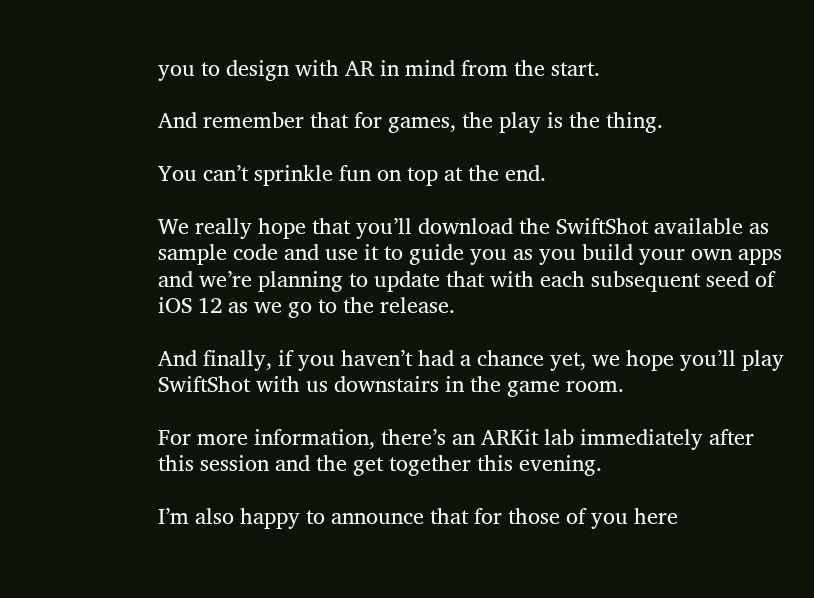you to design with AR in mind from the start.

And remember that for games, the play is the thing.

You can’t sprinkle fun on top at the end.

We really hope that you’ll download the SwiftShot available as sample code and use it to guide you as you build your own apps and we’re planning to update that with each subsequent seed of iOS 12 as we go to the release.

And finally, if you haven’t had a chance yet, we hope you’ll play SwiftShot with us downstairs in the game room.

For more information, there’s an ARKit lab immediately after this session and the get together this evening.

I’m also happy to announce that for those of you here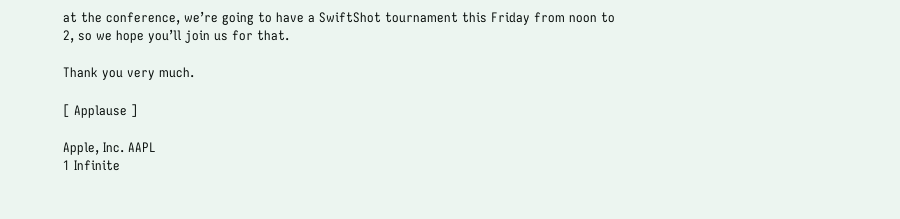at the conference, we’re going to have a SwiftShot tournament this Friday from noon to 2, so we hope you’ll join us for that.

Thank you very much.

[ Applause ]

Apple, Inc. AAPL
1 Infinite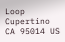Loop Cupertino CA 95014 US